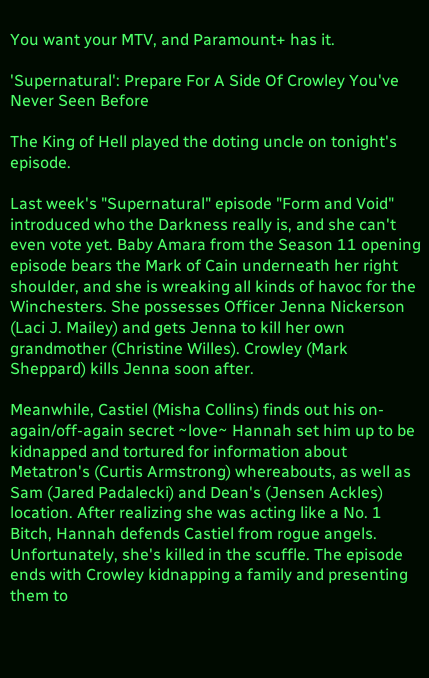You want your MTV, and Paramount+ has it.

'Supernatural': Prepare For A Side Of Crowley You've Never Seen Before

The King of Hell played the doting uncle on tonight's episode.

Last week's "Supernatural" episode "Form and Void" introduced who the Darkness really is, and she can't even vote yet. Baby Amara from the Season 11 opening episode bears the Mark of Cain underneath her right shoulder, and she is wreaking all kinds of havoc for the Winchesters. She possesses Officer Jenna Nickerson (Laci J. Mailey) and gets Jenna to kill her own grandmother (Christine Willes). Crowley (Mark Sheppard) kills Jenna soon after.

Meanwhile, Castiel (Misha Collins) finds out his on-again/off-again secret ~love~ Hannah set him up to be kidnapped and tortured for information about Metatron's (Curtis Armstrong) whereabouts, as well as Sam (Jared Padalecki) and Dean's (Jensen Ackles) location. After realizing she was acting like a No. 1 Bitch, Hannah defends Castiel from rogue angels. Unfortunately, she's killed in the scuffle. The episode ends with Crowley kidnapping a family and presenting them to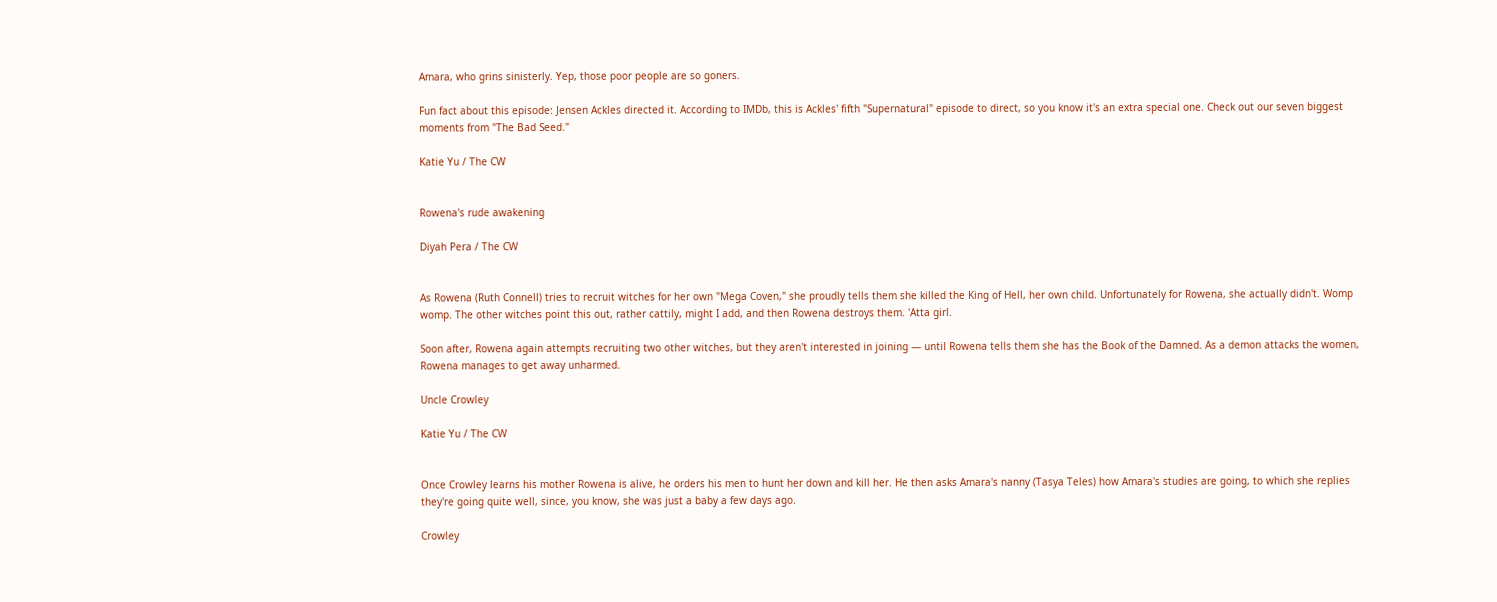Amara, who grins sinisterly. Yep, those poor people are so goners.

Fun fact about this episode: Jensen Ackles directed it. According to IMDb, this is Ackles' fifth "Supernatural" episode to direct, so you know it's an extra special one. Check out our seven biggest moments from "The Bad Seed."

Katie Yu / The CW


Rowena's rude awakening

Diyah Pera / The CW


As Rowena (Ruth Connell) tries to recruit witches for her own "Mega Coven," she proudly tells them she killed the King of Hell, her own child. Unfortunately for Rowena, she actually didn't. Womp womp. The other witches point this out, rather cattily, might I add, and then Rowena destroys them. 'Atta girl.

Soon after, Rowena again attempts recruiting two other witches, but they aren't interested in joining — until Rowena tells them she has the Book of the Damned. As a demon attacks the women, Rowena manages to get away unharmed.

Uncle Crowley

Katie Yu / The CW


Once Crowley learns his mother Rowena is alive, he orders his men to hunt her down and kill her. He then asks Amara's nanny (Tasya Teles) how Amara's studies are going, to which she replies they're going quite well, since, you know, she was just a baby a few days ago.

Crowley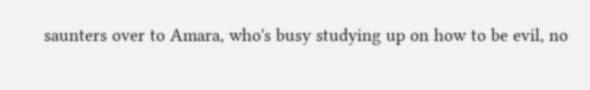saunters over to Amara, who's busy studying up on how to be evil, no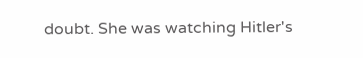doubt. She was watching Hitler's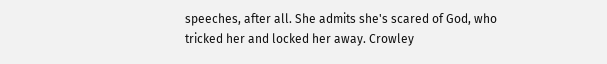speeches, after all. She admits she's scared of God, who tricked her and locked her away. Crowley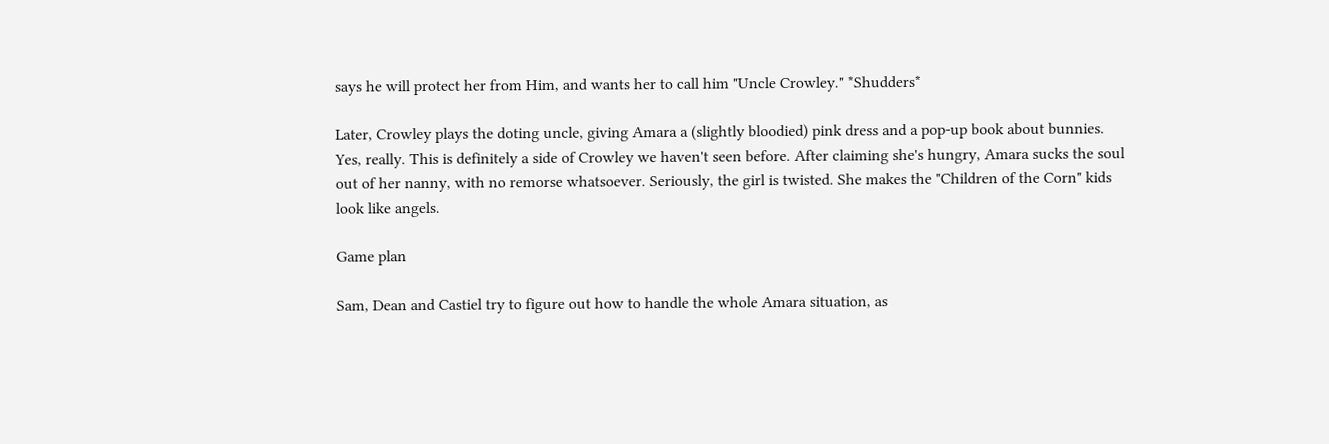says he will protect her from Him, and wants her to call him "Uncle Crowley." *Shudders*

Later, Crowley plays the doting uncle, giving Amara a (slightly bloodied) pink dress and a pop-up book about bunnies. Yes, really. This is definitely a side of Crowley we haven't seen before. After claiming she's hungry, Amara sucks the soul out of her nanny, with no remorse whatsoever. Seriously, the girl is twisted. She makes the "Children of the Corn" kids look like angels.

Game plan

Sam, Dean and Castiel try to figure out how to handle the whole Amara situation, as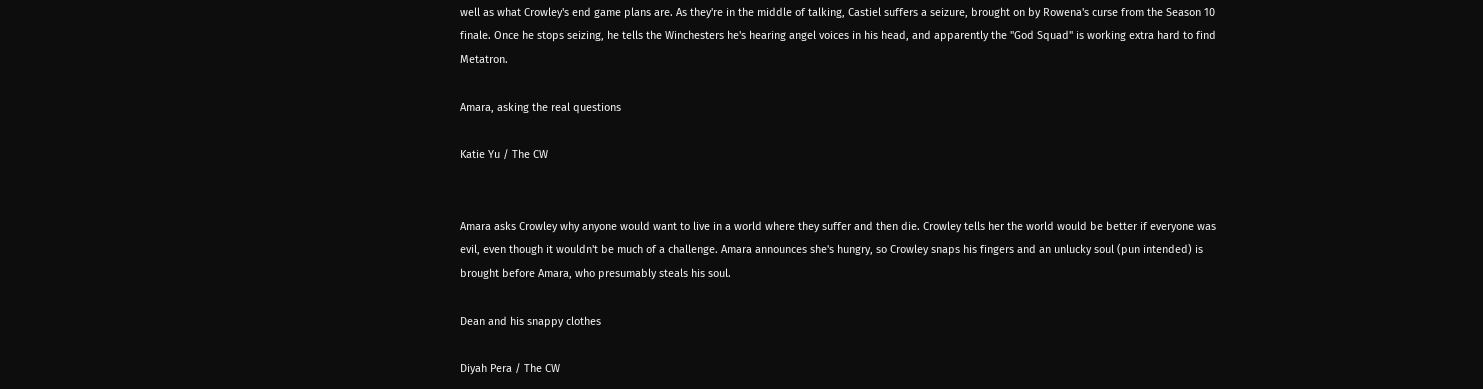well as what Crowley's end game plans are. As they're in the middle of talking, Castiel suffers a seizure, brought on by Rowena's curse from the Season 10 finale. Once he stops seizing, he tells the Winchesters he's hearing angel voices in his head, and apparently the "God Squad" is working extra hard to find Metatron.

Amara, asking the real questions

Katie Yu / The CW


Amara asks Crowley why anyone would want to live in a world where they suffer and then die. Crowley tells her the world would be better if everyone was evil, even though it wouldn't be much of a challenge. Amara announces she's hungry, so Crowley snaps his fingers and an unlucky soul (pun intended) is brought before Amara, who presumably steals his soul.

Dean and his snappy clothes

Diyah Pera / The CW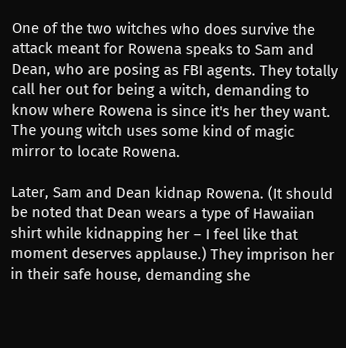One of the two witches who does survive the attack meant for Rowena speaks to Sam and Dean, who are posing as FBI agents. They totally call her out for being a witch, demanding to know where Rowena is since it's her they want. The young witch uses some kind of magic mirror to locate Rowena.

Later, Sam and Dean kidnap Rowena. (It should be noted that Dean wears a type of Hawaiian shirt while kidnapping her – I feel like that moment deserves applause.) They imprison her in their safe house, demanding she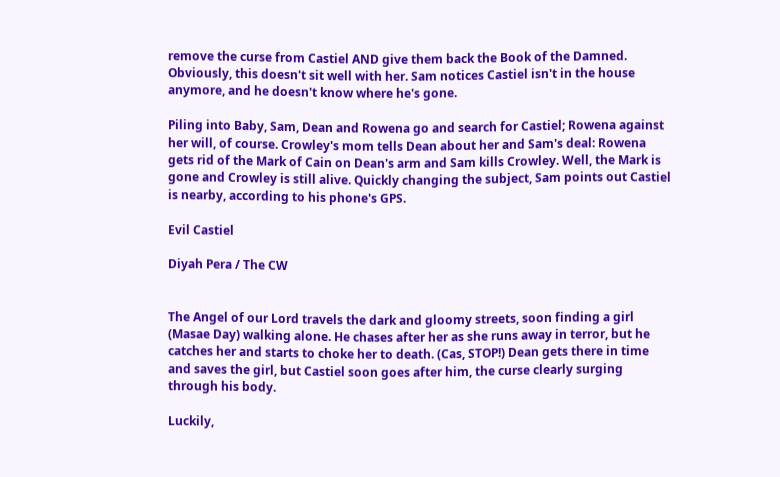remove the curse from Castiel AND give them back the Book of the Damned. Obviously, this doesn't sit well with her. Sam notices Castiel isn't in the house anymore, and he doesn't know where he's gone.

Piling into Baby, Sam, Dean and Rowena go and search for Castiel; Rowena against her will, of course. Crowley's mom tells Dean about her and Sam's deal: Rowena gets rid of the Mark of Cain on Dean's arm and Sam kills Crowley. Well, the Mark is gone and Crowley is still alive. Quickly changing the subject, Sam points out Castiel is nearby, according to his phone's GPS.

Evil Castiel

Diyah Pera / The CW


The Angel of our Lord travels the dark and gloomy streets, soon finding a girl (Masae Day) walking alone. He chases after her as she runs away in terror, but he catches her and starts to choke her to death. (Cas, STOP!) Dean gets there in time and saves the girl, but Castiel soon goes after him, the curse clearly surging through his body.

Luckily,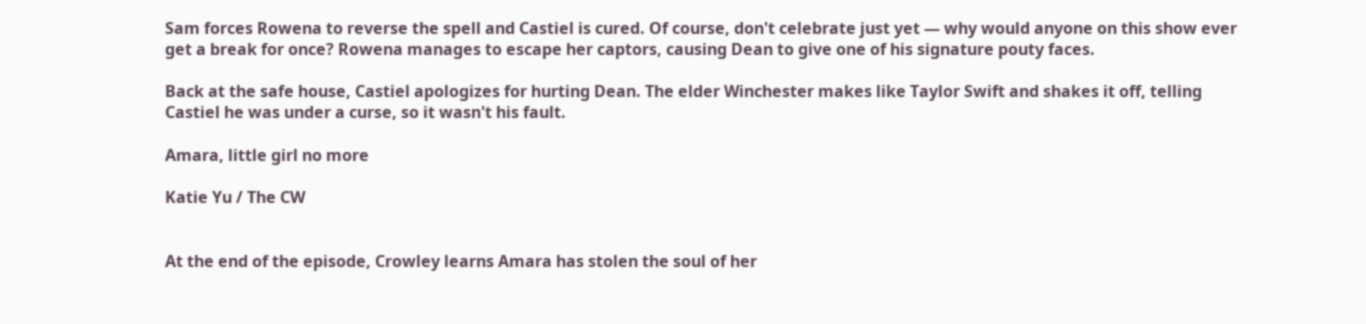Sam forces Rowena to reverse the spell and Castiel is cured. Of course, don't celebrate just yet — why would anyone on this show ever get a break for once? Rowena manages to escape her captors, causing Dean to give one of his signature pouty faces.

Back at the safe house, Castiel apologizes for hurting Dean. The elder Winchester makes like Taylor Swift and shakes it off, telling Castiel he was under a curse, so it wasn't his fault.

Amara, little girl no more

Katie Yu / The CW


At the end of the episode, Crowley learns Amara has stolen the soul of her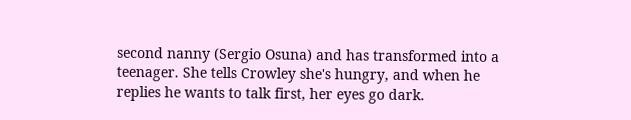second nanny (Sergio Osuna) and has transformed into a teenager. She tells Crowley she's hungry, and when he replies he wants to talk first, her eyes go dark.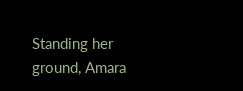Standing her ground, Amara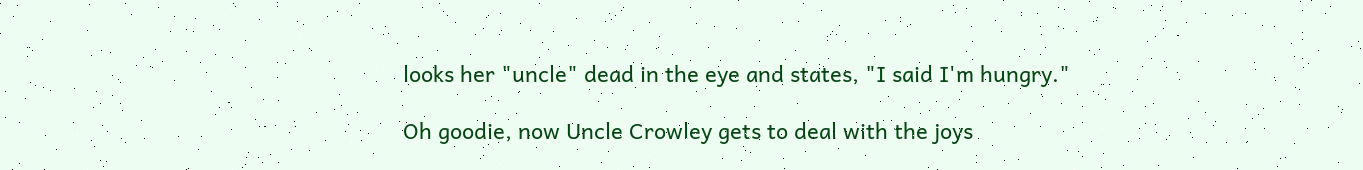looks her "uncle" dead in the eye and states, "I said I'm hungry."

Oh goodie, now Uncle Crowley gets to deal with the joys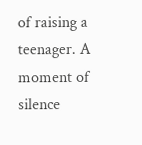of raising a teenager. A moment of silence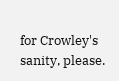for Crowley's sanity, please.